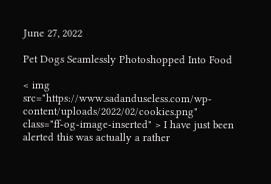June 27, 2022

Pet Dogs Seamlessly Photoshopped Into Food

< img src="https://www.sadanduseless.com/wp-content/uploads/2022/02/cookies.png" class="ff-og-image-inserted" > I have just been alerted this was actually a rather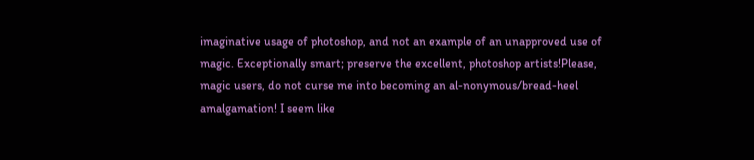imaginative usage of photoshop, and not an example of an unapproved use of magic. Exceptionally smart; preserve the excellent, photoshop artists!Please, magic users, do not curse me into becoming an al-nonymous/bread-heel amalgamation! I seem like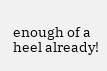enough of a heel already!